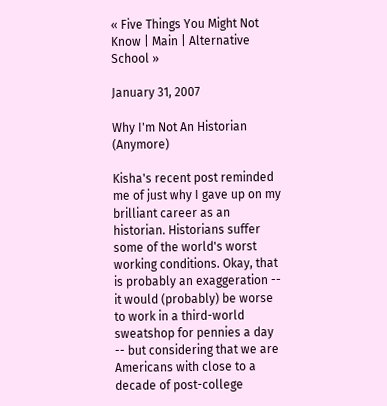« Five Things You Might Not Know | Main | Alternative School »

January 31, 2007

Why I'm Not An Historian (Anymore)

Kisha's recent post reminded me of just why I gave up on my brilliant career as an historian. Historians suffer some of the world's worst working conditions. Okay, that is probably an exaggeration -- it would (probably) be worse to work in a third-world sweatshop for pennies a day -- but considering that we are Americans with close to a decade of post-college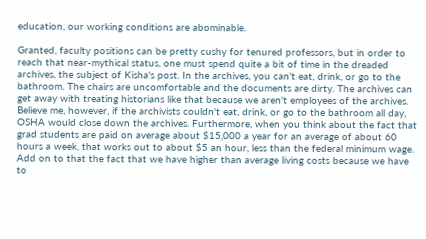education, our working conditions are abominable.

Granted, faculty positions can be pretty cushy for tenured professors, but in order to reach that near-mythical status, one must spend quite a bit of time in the dreaded archives, the subject of Kisha's post. In the archives, you can't eat, drink, or go to the bathroom. The chairs are uncomfortable and the documents are dirty. The archives can get away with treating historians like that because we aren't employees of the archives. Believe me, however, if the archivists couldn't eat, drink, or go to the bathroom all day, OSHA would close down the archives. Furthermore, when you think about the fact that grad students are paid on average about $15,000 a year for an average of about 60 hours a week, that works out to about $5 an hour, less than the federal minimum wage. Add on to that the fact that we have higher than average living costs because we have to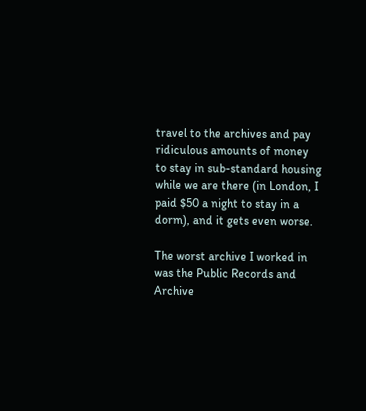travel to the archives and pay ridiculous amounts of money to stay in sub-standard housing while we are there (in London, I paid $50 a night to stay in a dorm), and it gets even worse.

The worst archive I worked in was the Public Records and Archive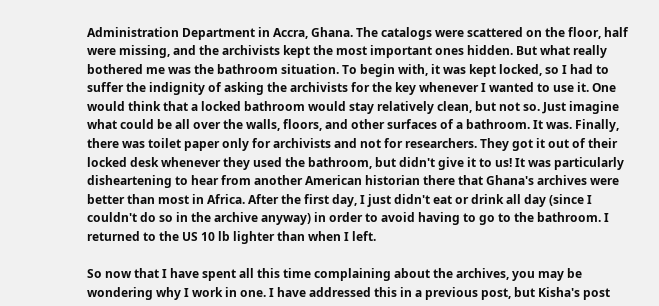Administration Department in Accra, Ghana. The catalogs were scattered on the floor, half were missing, and the archivists kept the most important ones hidden. But what really bothered me was the bathroom situation. To begin with, it was kept locked, so I had to suffer the indignity of asking the archivists for the key whenever I wanted to use it. One would think that a locked bathroom would stay relatively clean, but not so. Just imagine what could be all over the walls, floors, and other surfaces of a bathroom. It was. Finally, there was toilet paper only for archivists and not for researchers. They got it out of their locked desk whenever they used the bathroom, but didn't give it to us! It was particularly disheartening to hear from another American historian there that Ghana's archives were better than most in Africa. After the first day, I just didn't eat or drink all day (since I couldn't do so in the archive anyway) in order to avoid having to go to the bathroom. I returned to the US 10 lb lighter than when I left.

So now that I have spent all this time complaining about the archives, you may be wondering why I work in one. I have addressed this in a previous post, but Kisha's post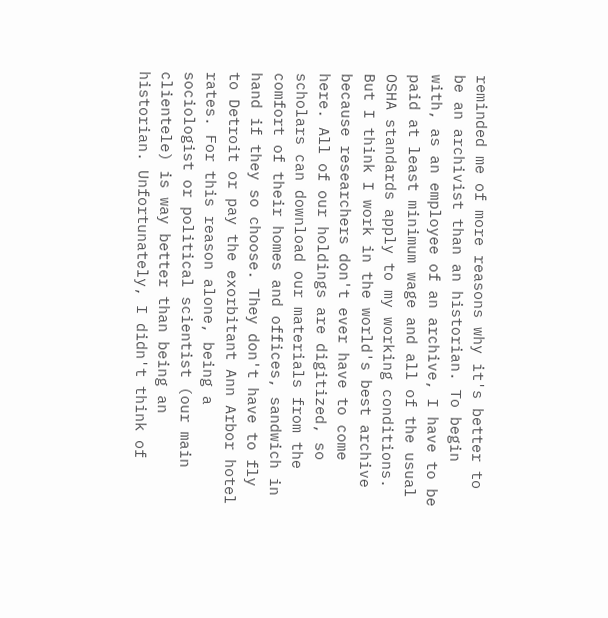reminded me of more reasons why it's better to be an archivist than an historian. To begin with, as an employee of an archive, I have to be paid at least minimum wage and all of the usual OSHA standards apply to my working conditions. But I think I work in the world's best archive because researchers don't ever have to come here. All of our holdings are digitized, so scholars can download our materials from the comfort of their homes and offices, sandwich in hand if they so choose. They don't have to fly to Detroit or pay the exorbitant Ann Arbor hotel rates. For this reason alone, being a sociologist or political scientist (our main clientele) is way better than being an historian. Unfortunately, I didn't think of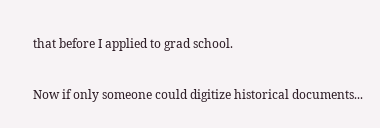that before I applied to grad school.

Now if only someone could digitize historical documents...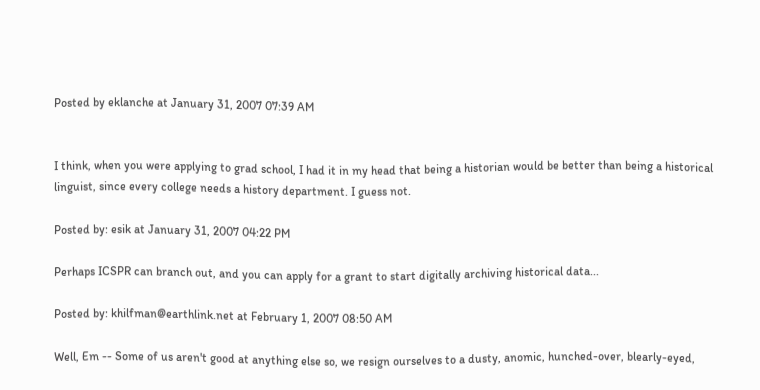Posted by eklanche at January 31, 2007 07:39 AM


I think, when you were applying to grad school, I had it in my head that being a historian would be better than being a historical linguist, since every college needs a history department. I guess not.

Posted by: esik at January 31, 2007 04:22 PM

Perhaps ICSPR can branch out, and you can apply for a grant to start digitally archiving historical data...

Posted by: khilfman@earthlink.net at February 1, 2007 08:50 AM

Well, Em -- Some of us aren't good at anything else so, we resign ourselves to a dusty, anomic, hunched-over, blearly-eyed,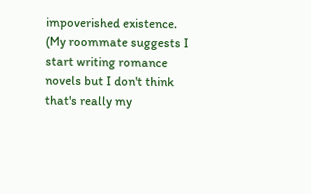impoverished existence. (My roommate suggests I start writing romance novels but I don't think that's really my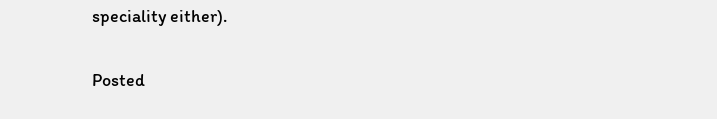speciality either).

Posted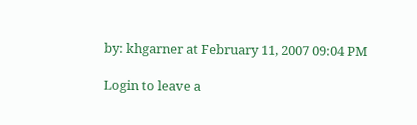by: khgarner at February 11, 2007 09:04 PM

Login to leave a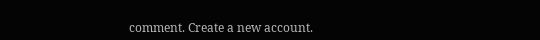comment. Create a new account.